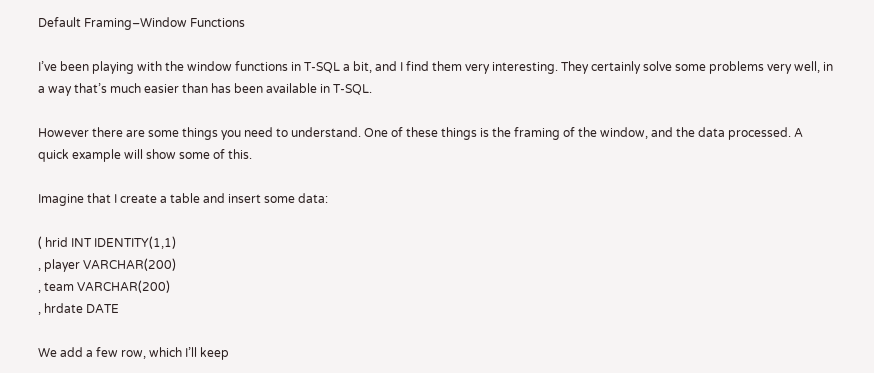Default Framing–Window Functions

I’ve been playing with the window functions in T-SQL a bit, and I find them very interesting. They certainly solve some problems very well, in a way that’s much easier than has been available in T-SQL.

However there are some things you need to understand. One of these things is the framing of the window, and the data processed. A quick example will show some of this.

Imagine that I create a table and insert some data:

( hrid INT IDENTITY(1,1)
, player VARCHAR(200)
, team VARCHAR(200)
, hrdate DATE

We add a few row, which I’ll keep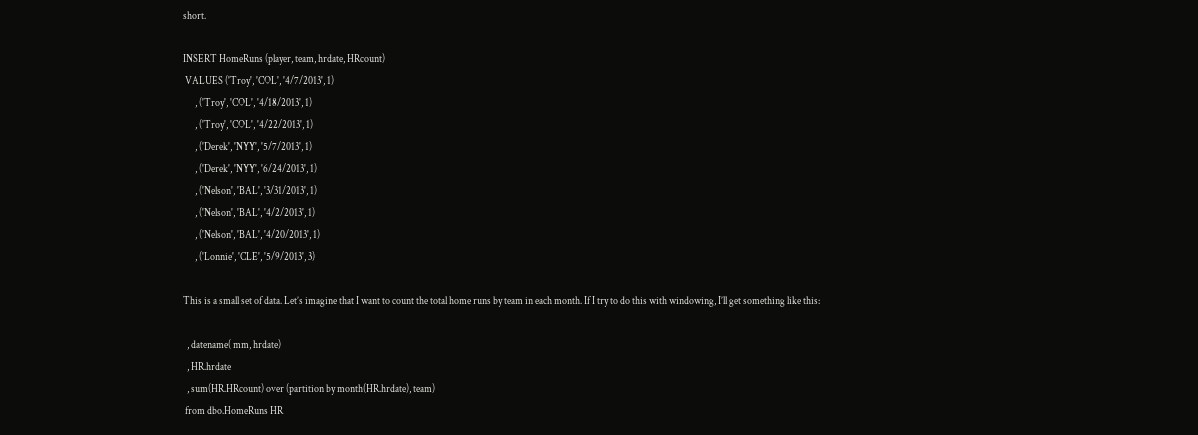short.

INSERT HomeRuns (player, team, hrdate, HRcount)
 VALUES ('Troy', 'COL', '4/7/2013', 1)
      , ('Troy', 'COL', '4/18/2013', 1)
      , ('Troy', 'COL', '4/22/2013', 1)
      , ('Derek', 'NYY', '5/7/2013', 1)
      , ('Derek', 'NYY', '6/24/2013', 1)
      , ('Nelson', 'BAL', '3/31/2013', 1)
      , ('Nelson', 'BAL', '4/2/2013', 1)
      , ('Nelson', 'BAL', '4/20/2013', 1)
      , ('Lonnie', 'CLE', '5/9/2013', 3)

This is a small set of data. Let’s imagine that I want to count the total home runs by team in each month. If I try to do this with windowing, I’ll get something like this:

  , datename( mm, hrdate)
  , HR.hrdate
  , sum(HR.HRcount) over (partition by month(HR.hrdate), team)
 from dbo.HomeRuns HR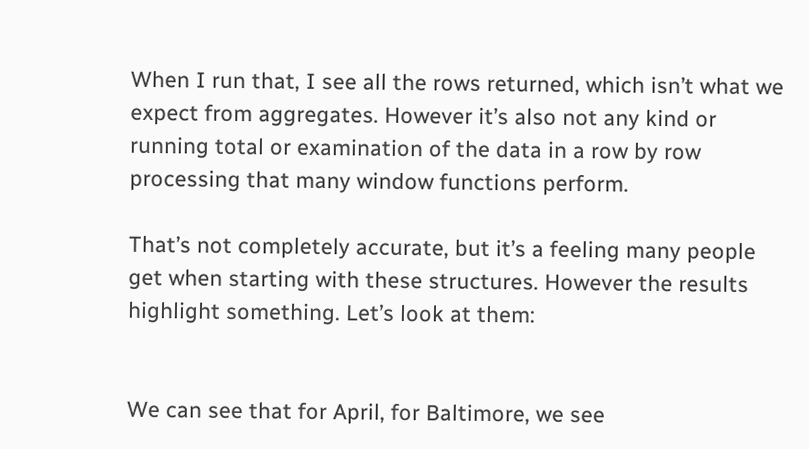When I run that, I see all the rows returned, which isn’t what we expect from aggregates. However it’s also not any kind or running total or examination of the data in a row by row processing that many window functions perform.

That’s not completely accurate, but it’s a feeling many people get when starting with these structures. However the results highlight something. Let’s look at them:


We can see that for April, for Baltimore, we see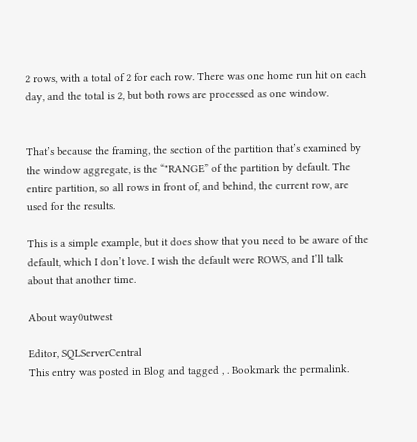2 rows, with a total of 2 for each row. There was one home run hit on each day, and the total is 2, but both rows are processed as one window.


That’s because the framing, the section of the partition that’s examined by the window aggregate, is the “"RANGE” of the partition by default. The entire partition, so all rows in front of, and behind, the current row, are used for the results.

This is a simple example, but it does show that you need to be aware of the default, which I don’t love. I wish the default were ROWS, and I’ll talk about that another time.

About way0utwest

Editor, SQLServerCentral
This entry was posted in Blog and tagged , . Bookmark the permalink.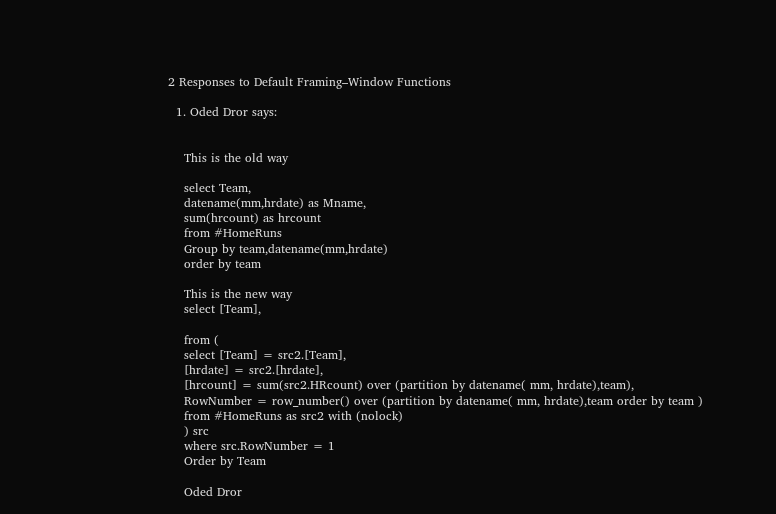2 Responses to Default Framing–Window Functions

  1. Oded Dror says:


    This is the old way

    select Team,
    datename(mm,hrdate) as Mname,
    sum(hrcount) as hrcount
    from #HomeRuns
    Group by team,datename(mm,hrdate)
    order by team

    This is the new way
    select [Team],

    from (
    select [Team] = src2.[Team],
    [hrdate] = src2.[hrdate],
    [hrcount] = sum(src2.HRcount) over (partition by datename( mm, hrdate),team),
    RowNumber = row_number() over (partition by datename( mm, hrdate),team order by team )
    from #HomeRuns as src2 with (nolock)
    ) src
    where src.RowNumber = 1
    Order by Team

    Oded Dror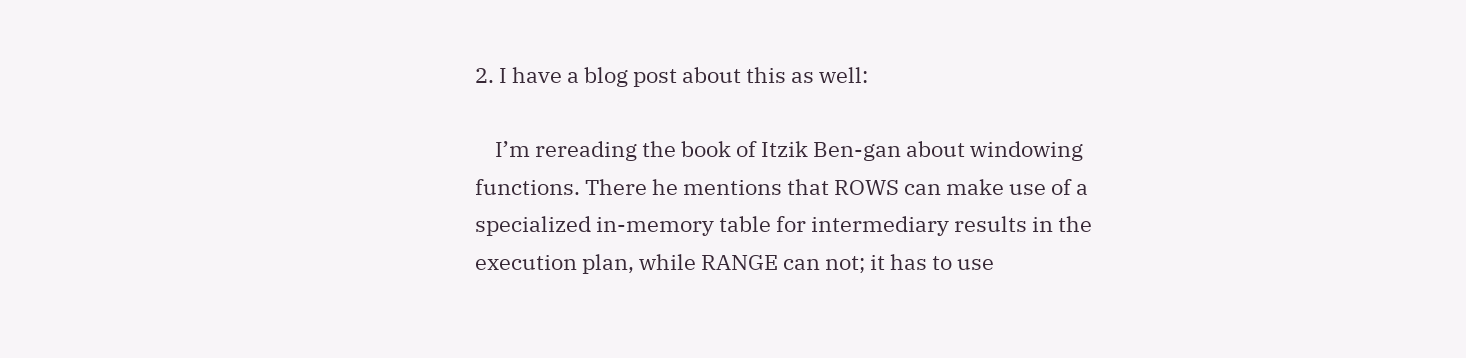2. I have a blog post about this as well:

    I’m rereading the book of Itzik Ben-gan about windowing functions. There he mentions that ROWS can make use of a specialized in-memory table for intermediary results in the execution plan, while RANGE can not; it has to use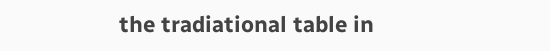the tradiational table in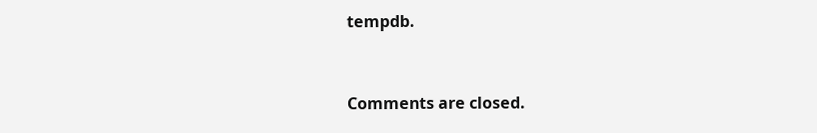tempdb.


Comments are closed.